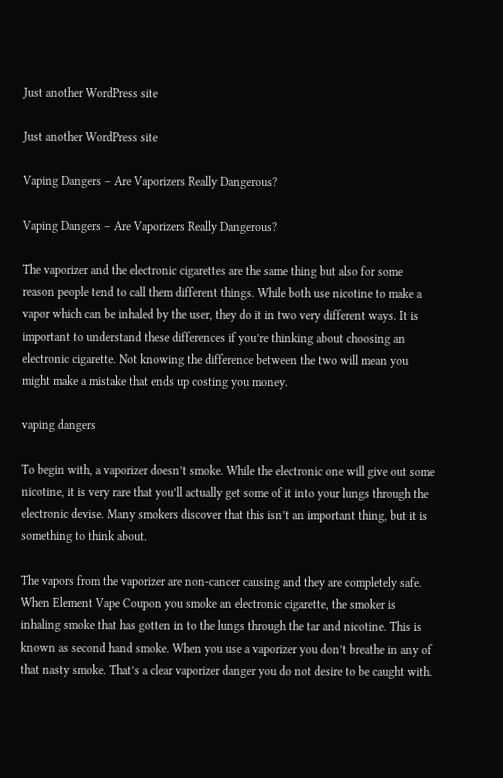Just another WordPress site

Just another WordPress site

Vaping Dangers – Are Vaporizers Really Dangerous?

Vaping Dangers – Are Vaporizers Really Dangerous?

The vaporizer and the electronic cigarettes are the same thing but also for some reason people tend to call them different things. While both use nicotine to make a vapor which can be inhaled by the user, they do it in two very different ways. It is important to understand these differences if you’re thinking about choosing an electronic cigarette. Not knowing the difference between the two will mean you might make a mistake that ends up costing you money.

vaping dangers

To begin with, a vaporizer doesn’t smoke. While the electronic one will give out some nicotine, it is very rare that you’ll actually get some of it into your lungs through the electronic devise. Many smokers discover that this isn’t an important thing, but it is something to think about.

The vapors from the vaporizer are non-cancer causing and they are completely safe. When Element Vape Coupon you smoke an electronic cigarette, the smoker is inhaling smoke that has gotten in to the lungs through the tar and nicotine. This is known as second hand smoke. When you use a vaporizer you don’t breathe in any of that nasty smoke. That’s a clear vaporizer danger you do not desire to be caught with.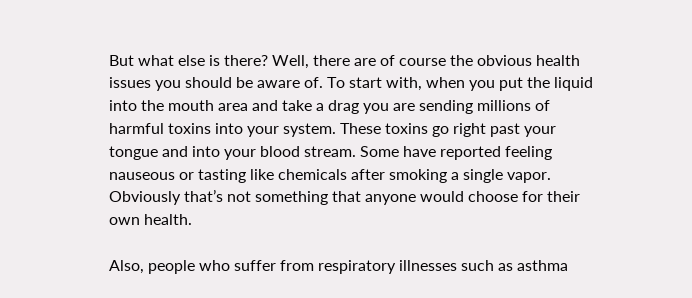But what else is there? Well, there are of course the obvious health issues you should be aware of. To start with, when you put the liquid into the mouth area and take a drag you are sending millions of harmful toxins into your system. These toxins go right past your tongue and into your blood stream. Some have reported feeling nauseous or tasting like chemicals after smoking a single vapor. Obviously that’s not something that anyone would choose for their own health.

Also, people who suffer from respiratory illnesses such as asthma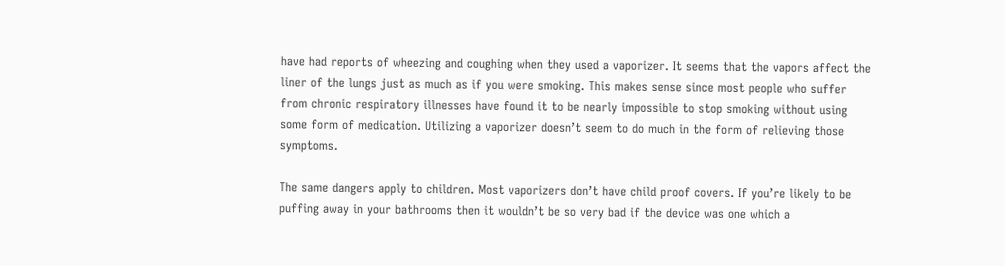have had reports of wheezing and coughing when they used a vaporizer. It seems that the vapors affect the liner of the lungs just as much as if you were smoking. This makes sense since most people who suffer from chronic respiratory illnesses have found it to be nearly impossible to stop smoking without using some form of medication. Utilizing a vaporizer doesn’t seem to do much in the form of relieving those symptoms.

The same dangers apply to children. Most vaporizers don’t have child proof covers. If you’re likely to be puffing away in your bathrooms then it wouldn’t be so very bad if the device was one which a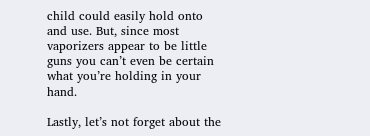child could easily hold onto and use. But, since most vaporizers appear to be little guns you can’t even be certain what you’re holding in your hand.

Lastly, let’s not forget about the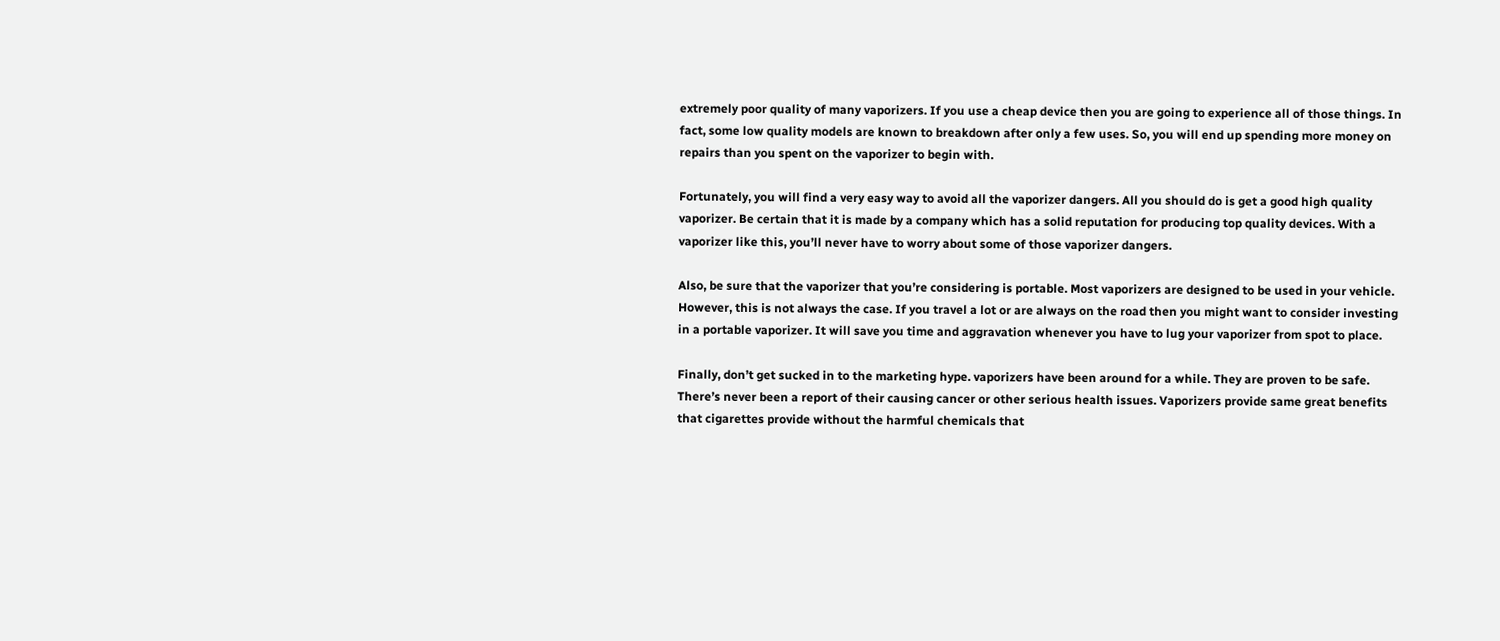extremely poor quality of many vaporizers. If you use a cheap device then you are going to experience all of those things. In fact, some low quality models are known to breakdown after only a few uses. So, you will end up spending more money on repairs than you spent on the vaporizer to begin with.

Fortunately, you will find a very easy way to avoid all the vaporizer dangers. All you should do is get a good high quality vaporizer. Be certain that it is made by a company which has a solid reputation for producing top quality devices. With a vaporizer like this, you’ll never have to worry about some of those vaporizer dangers.

Also, be sure that the vaporizer that you’re considering is portable. Most vaporizers are designed to be used in your vehicle. However, this is not always the case. If you travel a lot or are always on the road then you might want to consider investing in a portable vaporizer. It will save you time and aggravation whenever you have to lug your vaporizer from spot to place.

Finally, don’t get sucked in to the marketing hype. vaporizers have been around for a while. They are proven to be safe. There’s never been a report of their causing cancer or other serious health issues. Vaporizers provide same great benefits that cigarettes provide without the harmful chemicals that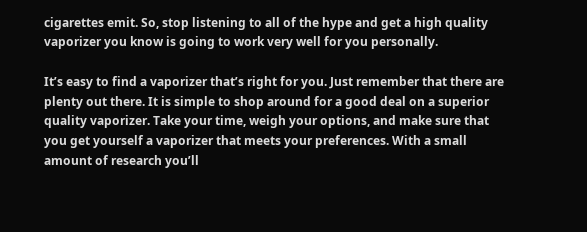cigarettes emit. So, stop listening to all of the hype and get a high quality vaporizer you know is going to work very well for you personally.

It’s easy to find a vaporizer that’s right for you. Just remember that there are plenty out there. It is simple to shop around for a good deal on a superior quality vaporizer. Take your time, weigh your options, and make sure that you get yourself a vaporizer that meets your preferences. With a small amount of research you’ll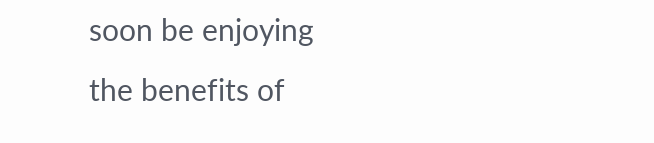soon be enjoying the benefits of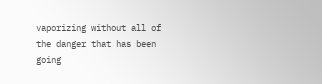vaporizing without all of the danger that has been going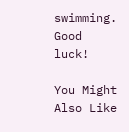swimming. Good luck!

You Might Also Like